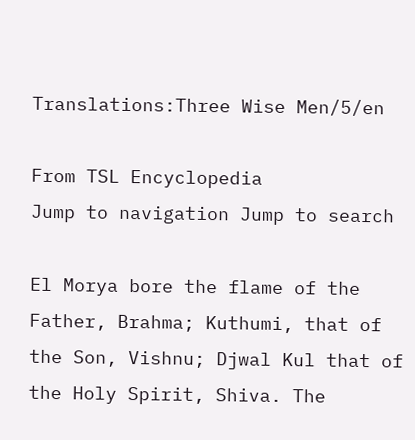Translations:Three Wise Men/5/en

From TSL Encyclopedia
Jump to navigation Jump to search

El Morya bore the flame of the Father, Brahma; Kuthumi, that of the Son, Vishnu; Djwal Kul that of the Holy Spirit, Shiva. The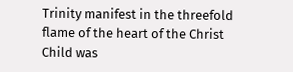Trinity manifest in the threefold flame of the heart of the Christ Child was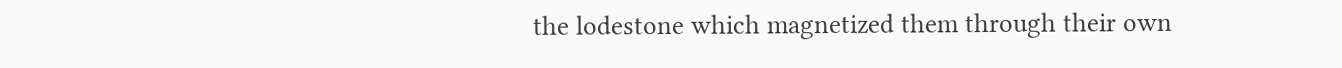the lodestone which magnetized them through their own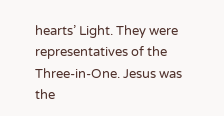hearts’ Light. They were representatives of the Three-in-One. Jesus was the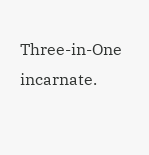Three-in-One incarnate.